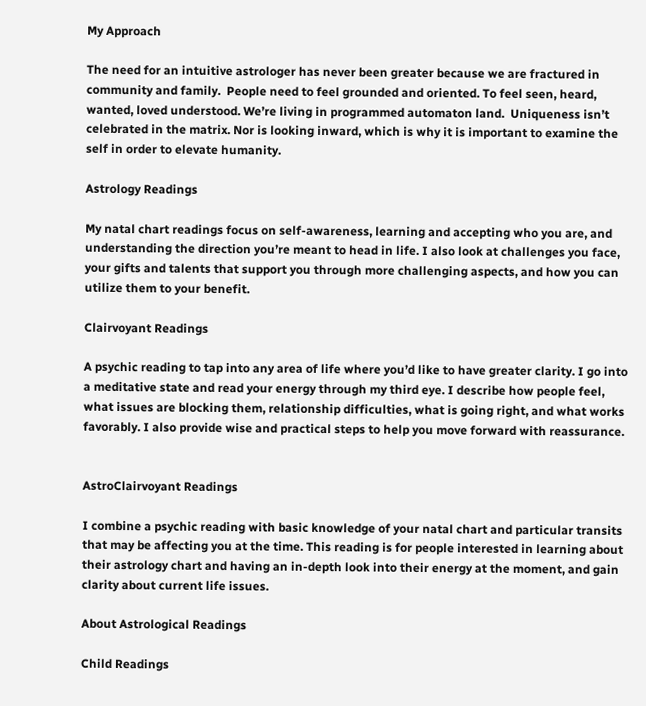My Approach

The need for an intuitive astrologer has never been greater because we are fractured in community and family.  People need to feel grounded and oriented. To feel seen, heard, wanted, loved understood. We’re living in programmed automaton land.  Uniqueness isn’t celebrated in the matrix. Nor is looking inward, which is why it is important to examine the self in order to elevate humanity.

Astrology Readings

My natal chart readings focus on self-awareness, learning and accepting who you are, and understanding the direction you’re meant to head in life. I also look at challenges you face, your gifts and talents that support you through more challenging aspects, and how you can utilize them to your benefit.

Clairvoyant Readings

A psychic reading to tap into any area of life where you’d like to have greater clarity. I go into a meditative state and read your energy through my third eye. I describe how people feel, what issues are blocking them, relationship difficulties, what is going right, and what works favorably. I also provide wise and practical steps to help you move forward with reassurance.


AstroClairvoyant Readings

I combine a psychic reading with basic knowledge of your natal chart and particular transits that may be affecting you at the time. This reading is for people interested in learning about their astrology chart and having an in-depth look into their energy at the moment, and gain clarity about current life issues.

About Astrological Readings

Child Readings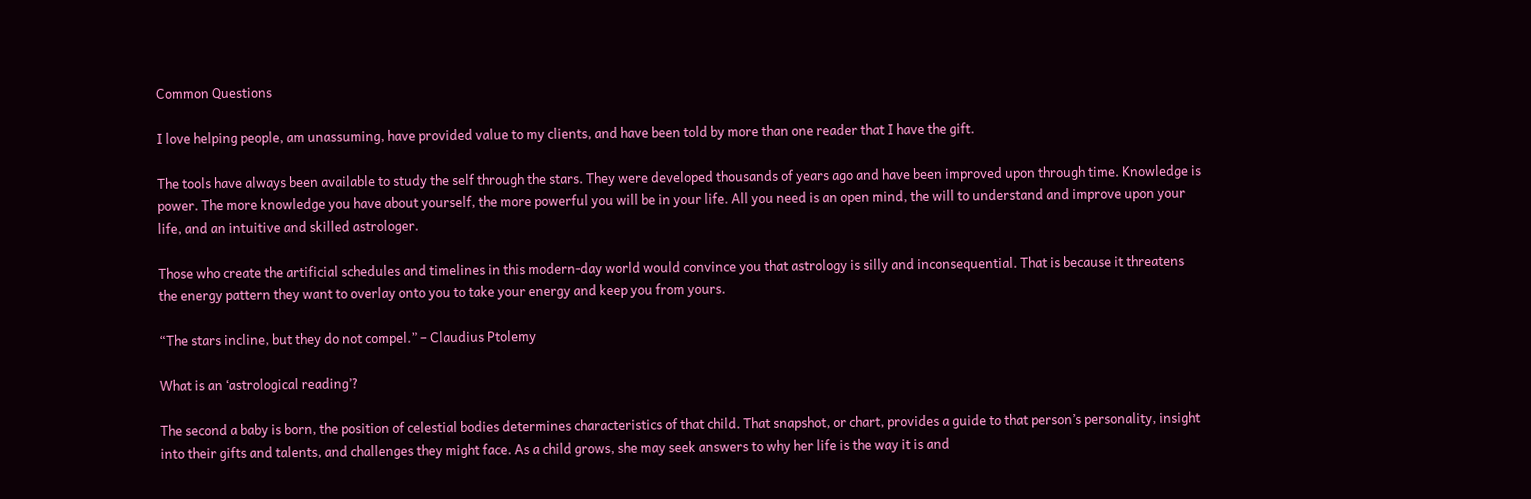Common Questions

I love helping people, am unassuming, have provided value to my clients, and have been told by more than one reader that I have the gift.

The tools have always been available to study the self through the stars. They were developed thousands of years ago and have been improved upon through time. Knowledge is power. The more knowledge you have about yourself, the more powerful you will be in your life. All you need is an open mind, the will to understand and improve upon your life, and an intuitive and skilled astrologer.

Those who create the artificial schedules and timelines in this modern-day world would convince you that astrology is silly and inconsequential. That is because it threatens the energy pattern they want to overlay onto you to take your energy and keep you from yours.

“The stars incline, but they do not compel.” – Claudius Ptolemy

What is an ‘astrological reading’?

The second a baby is born, the position of celestial bodies determines characteristics of that child. That snapshot, or chart, provides a guide to that person’s personality, insight into their gifts and talents, and challenges they might face. As a child grows, she may seek answers to why her life is the way it is and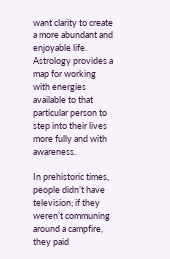want clarity to create a more abundant and enjoyable life. Astrology provides a map for working with energies available to that particular person to step into their lives more fully and with awareness.

In prehistoric times, people didn’t have television; if they weren’t communing around a campfire, they paid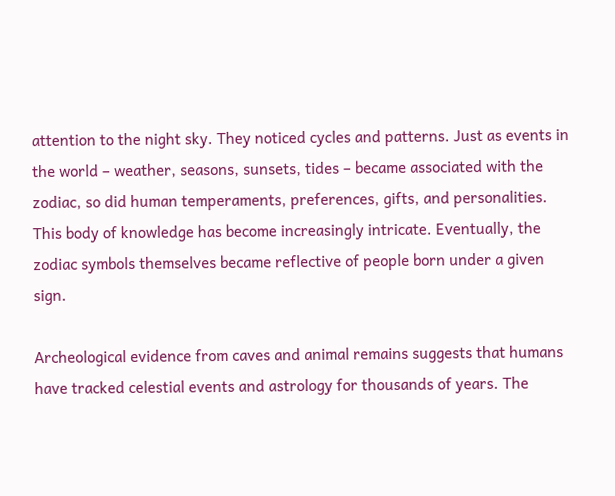attention to the night sky. They noticed cycles and patterns. Just as events in the world – weather, seasons, sunsets, tides – became associated with the zodiac, so did human temperaments, preferences, gifts, and personalities. This body of knowledge has become increasingly intricate. Eventually, the zodiac symbols themselves became reflective of people born under a given sign.

Archeological evidence from caves and animal remains suggests that humans have tracked celestial events and astrology for thousands of years. The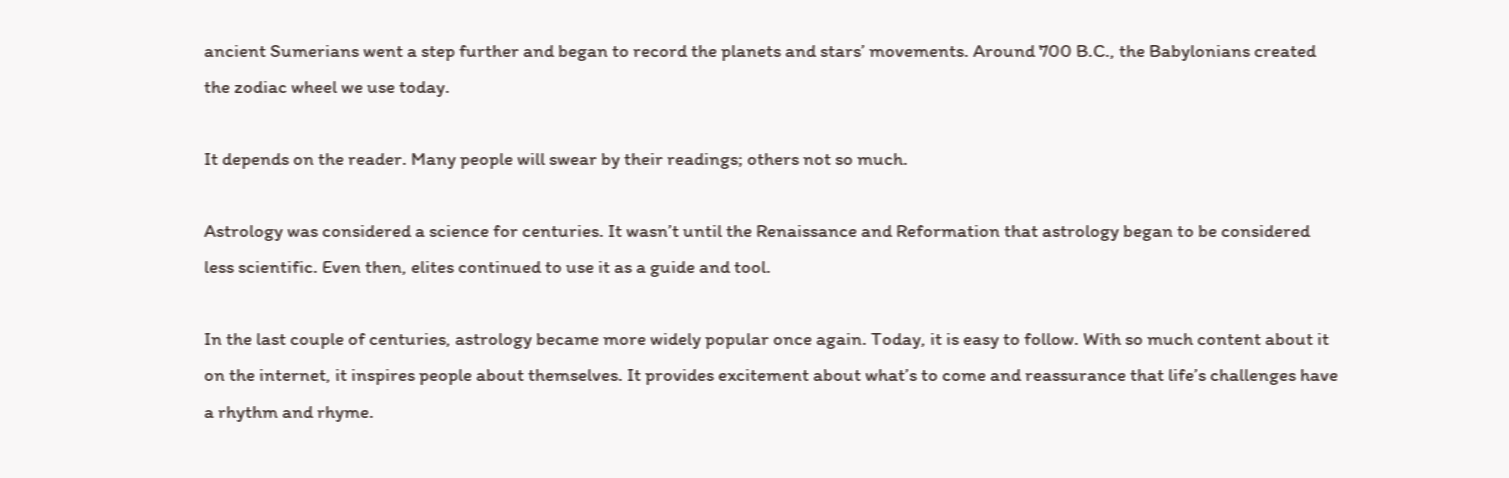ancient Sumerians went a step further and began to record the planets and stars’ movements. Around 700 B.C., the Babylonians created the zodiac wheel we use today.

It depends on the reader. Many people will swear by their readings; others not so much.

Astrology was considered a science for centuries. It wasn’t until the Renaissance and Reformation that astrology began to be considered less scientific. Even then, elites continued to use it as a guide and tool.

In the last couple of centuries, astrology became more widely popular once again. Today, it is easy to follow. With so much content about it on the internet, it inspires people about themselves. It provides excitement about what’s to come and reassurance that life’s challenges have a rhythm and rhyme.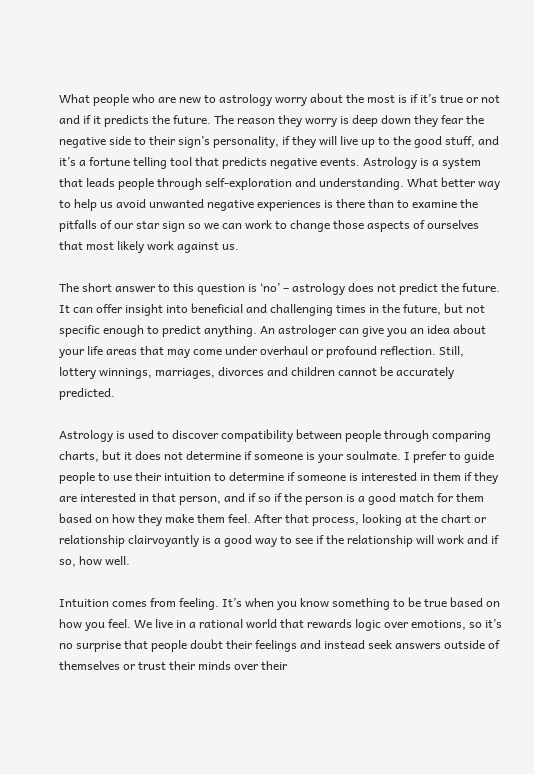What people who are new to astrology worry about the most is if it’s true or not and if it predicts the future. The reason they worry is deep down they fear the negative side to their sign’s personality, if they will live up to the good stuff, and it’s a fortune telling tool that predicts negative events. Astrology is a system that leads people through self-exploration and understanding. What better way to help us avoid unwanted negative experiences is there than to examine the pitfalls of our star sign so we can work to change those aspects of ourselves that most likely work against us.

The short answer to this question is ‘no’ – astrology does not predict the future. It can offer insight into beneficial and challenging times in the future, but not specific enough to predict anything. An astrologer can give you an idea about your life areas that may come under overhaul or profound reflection. Still, lottery winnings, marriages, divorces and children cannot be accurately predicted.

Astrology is used to discover compatibility between people through comparing charts, but it does not determine if someone is your soulmate. I prefer to guide people to use their intuition to determine if someone is interested in them if they are interested in that person, and if so if the person is a good match for them based on how they make them feel. After that process, looking at the chart or relationship clairvoyantly is a good way to see if the relationship will work and if so, how well.

Intuition comes from feeling. It’s when you know something to be true based on how you feel. We live in a rational world that rewards logic over emotions, so it’s no surprise that people doubt their feelings and instead seek answers outside of themselves or trust their minds over their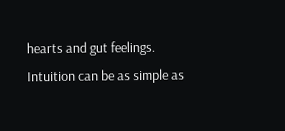hearts and gut feelings. Intuition can be as simple as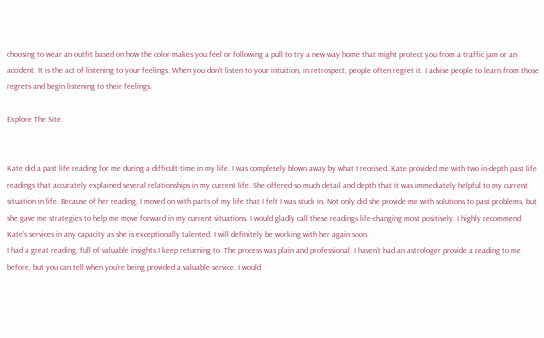choosing to wear an outfit based on how the color makes you feel or following a pull to try a new way home that might protect you from a traffic jam or an accident. It is the act of listening to your feelings. When you don’t listen to your intuition, in retrospect, people often regret it. I advise people to learn from those regrets and begin listening to their feelings.

Explore The Site


Kate did a past life reading for me during a difficult time in my life. I was completely blown away by what I received. Kate provided me with two in-depth past life readings that accurately explained several relationships in my current life. She offered so much detail and depth that it was immediately helpful to my current situation in life. Because of her reading, I moved on with parts of my life that I felt I was stuck in. Not only did she provide me with solutions to past problems, but she gave me strategies to help me move forward in my current situations. I would gladly call these readings life-changing most positively. I highly recommend Kate's services in any capacity as she is exceptionally talented. I will definitely be working with her again soon.
I had a great reading, full of valuable insights I keep returning to. The process was plain and professional. I haven't had an astrologer provide a reading to me before, but you can tell when you're being provided a valuable service. I would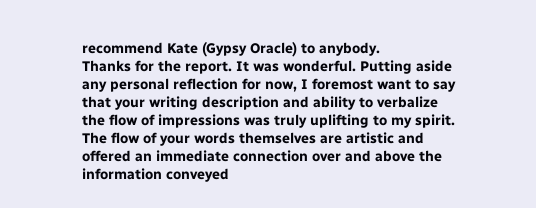recommend Kate (Gypsy Oracle) to anybody.
Thanks for the report. It was wonderful. Putting aside any personal reflection for now, I foremost want to say that your writing description and ability to verbalize the flow of impressions was truly uplifting to my spirit. The flow of your words themselves are artistic and offered an immediate connection over and above the information conveyed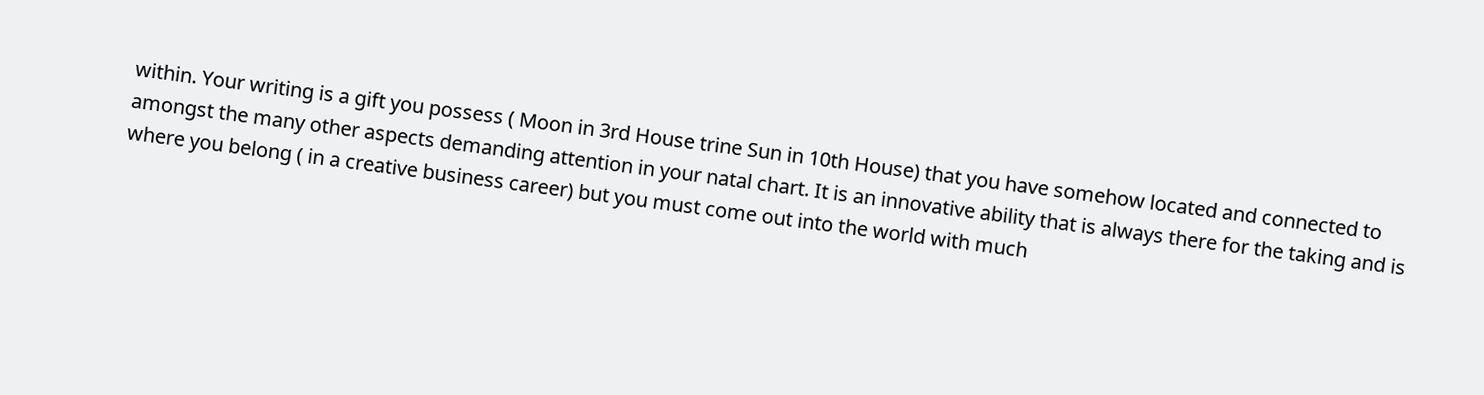within. Your writing is a gift you possess ( Moon in 3rd House trine Sun in 10th House) that you have somehow located and connected to amongst the many other aspects demanding attention in your natal chart. It is an innovative ability that is always there for the taking and is where you belong ( in a creative business career) but you must come out into the world with much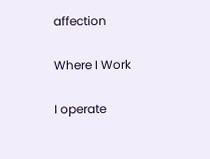affection

Where I Work

I operate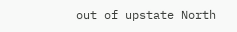out of upstate North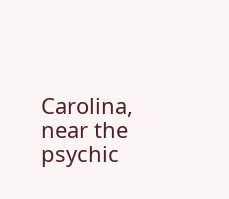Carolina, near the psychic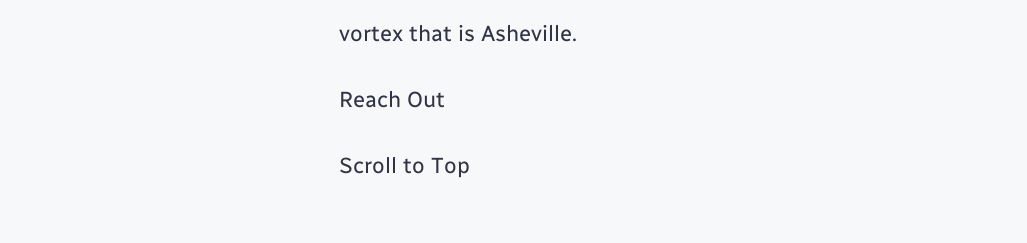vortex that is Asheville.

Reach Out

Scroll to Top